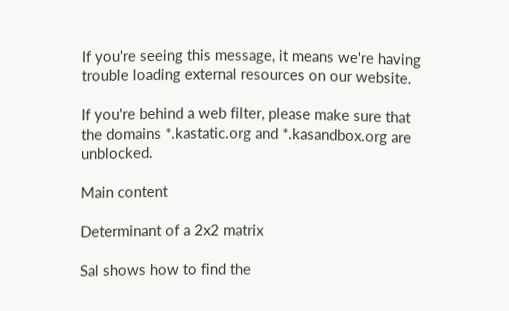If you're seeing this message, it means we're having trouble loading external resources on our website.

If you're behind a web filter, please make sure that the domains *.kastatic.org and *.kasandbox.org are unblocked.

Main content

Determinant of a 2x2 matrix

Sal shows how to find the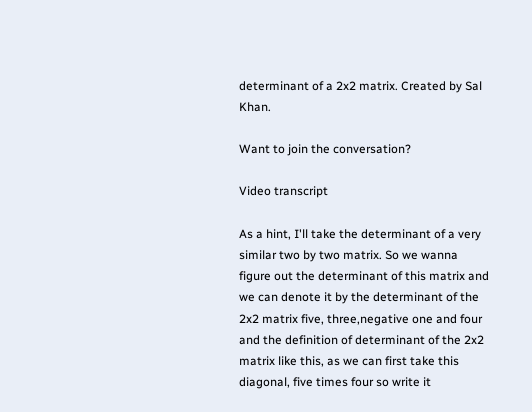determinant of a 2x2 matrix. Created by Sal Khan.

Want to join the conversation?

Video transcript

As a hint, I'll take the determinant of a very similar two by two matrix. So we wanna figure out the determinant of this matrix and we can denote it by the determinant of the 2x2 matrix five, three,negative one and four and the definition of determinant of the 2x2 matrix like this, as we can first take this diagonal, five times four so write it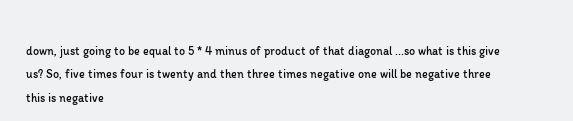down, just going to be equal to 5 * 4 minus of product of that diagonal ...so what is this give us? So, five times four is twenty and then three times negative one will be negative three this is negative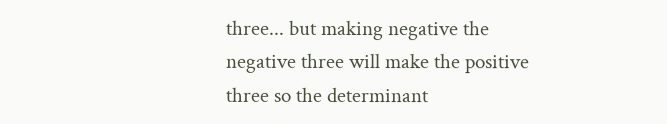three... but making negative the negative three will make the positive three so the determinant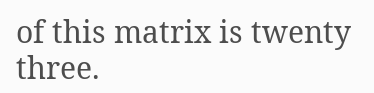of this matrix is twenty three.